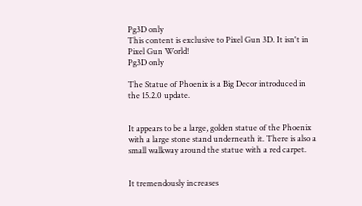Pg3D only
This content is exclusive to Pixel Gun 3D. It isn't in Pixel Gun World!
Pg3D only

The Statue of Phoenix is a Big Decor introduced in the 15.2.0 update.


It appears to be a large, golden statue of the Phoenix with a large stone stand underneath it. There is also a small walkway around the statue with a red carpet.


It tremendously increases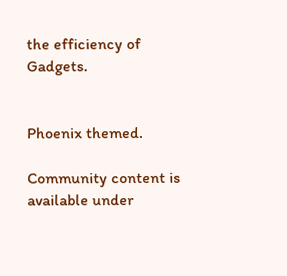the efficiency of Gadgets.


Phoenix themed.

Community content is available under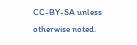CC-BY-SA unless otherwise noted.